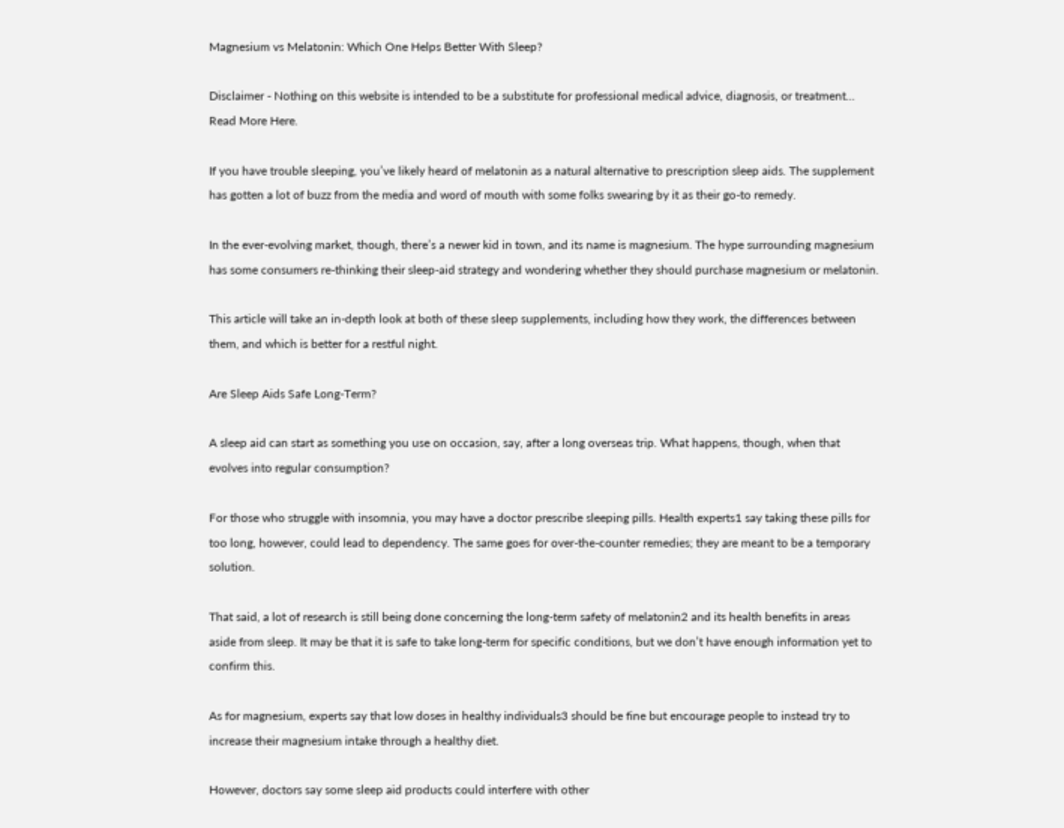Magnesium vs Melatonin: Which One Helps Better With Sleep?

Disclaimer - Nothing on this website is intended to be a substitute for professional medical advice, diagnosis, or treatment... Read More Here.

If you have trouble sleeping, you’ve likely heard of melatonin as a natural alternative to prescription sleep aids. The supplement has gotten a lot of buzz from the media and word of mouth with some folks swearing by it as their go-to remedy.

In the ever-evolving market, though, there’s a newer kid in town, and its name is magnesium. The hype surrounding magnesium has some consumers re-thinking their sleep-aid strategy and wondering whether they should purchase magnesium or melatonin.

This article will take an in-depth look at both of these sleep supplements, including how they work, the differences between them, and which is better for a restful night.

Are Sleep Aids Safe Long-Term?

A sleep aid can start as something you use on occasion, say, after a long overseas trip. What happens, though, when that evolves into regular consumption?

For those who struggle with insomnia, you may have a doctor prescribe sleeping pills. Health experts1 say taking these pills for too long, however, could lead to dependency. The same goes for over-the-counter remedies; they are meant to be a temporary solution.

That said, a lot of research is still being done concerning the long-term safety of melatonin2 and its health benefits in areas aside from sleep. It may be that it is safe to take long-term for specific conditions, but we don’t have enough information yet to confirm this.

As for magnesium, experts say that low doses in healthy individuals3 should be fine but encourage people to instead try to increase their magnesium intake through a healthy diet.

However, doctors say some sleep aid products could interfere with other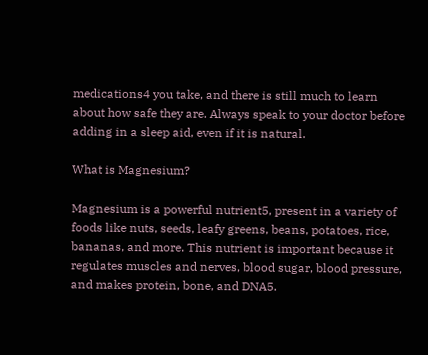medications4 you take, and there is still much to learn about how safe they are. Always speak to your doctor before adding in a sleep aid, even if it is natural.

What is Magnesium?

Magnesium is a powerful nutrient5, present in a variety of foods like nuts, seeds, leafy greens, beans, potatoes, rice, bananas, and more. This nutrient is important because it regulates muscles and nerves, blood sugar, blood pressure, and makes protein, bone, and DNA5.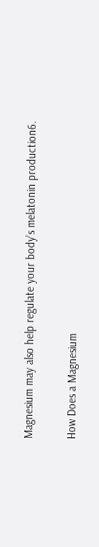Magnesium may also help regulate your body’s melatonin production6.

How Does a Magnesium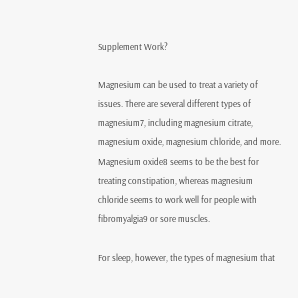Supplement Work?

Magnesium can be used to treat a variety of issues. There are several different types of magnesium7, including magnesium citrate, magnesium oxide, magnesium chloride, and more. Magnesium oxide8 seems to be the best for treating constipation, whereas magnesium chloride seems to work well for people with fibromyalgia9 or sore muscles.

For sleep, however, the types of magnesium that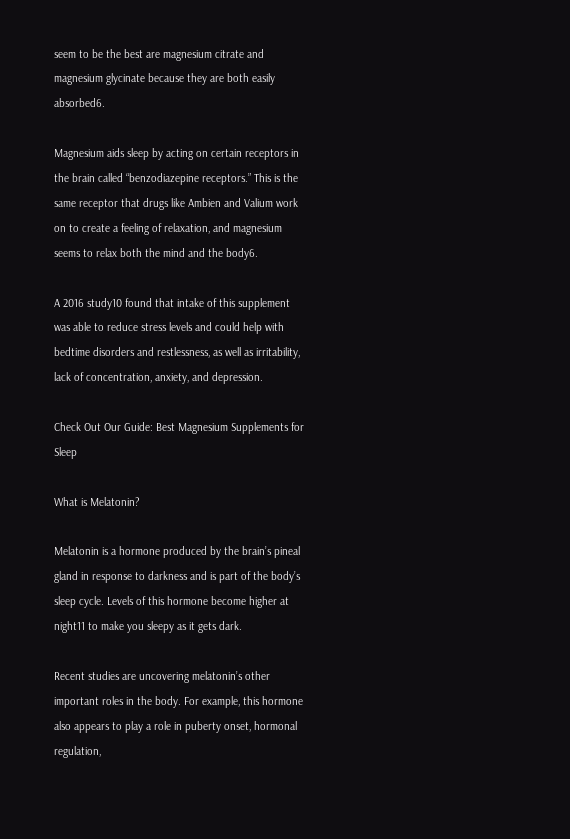seem to be the best are magnesium citrate and magnesium glycinate because they are both easily absorbed6.

Magnesium aids sleep by acting on certain receptors in the brain called “benzodiazepine receptors.” This is the same receptor that drugs like Ambien and Valium work on to create a feeling of relaxation, and magnesium seems to relax both the mind and the body6.

A 2016 study10 found that intake of this supplement was able to reduce stress levels and could help with bedtime disorders and restlessness, as well as irritability, lack of concentration, anxiety, and depression.

Check Out Our Guide: Best Magnesium Supplements for Sleep

What is Melatonin?

Melatonin is a hormone produced by the brain’s pineal gland in response to darkness and is part of the body’s sleep cycle. Levels of this hormone become higher at night11 to make you sleepy as it gets dark.

Recent studies are uncovering melatonin’s other important roles in the body. For example, this hormone also appears to play a role in puberty onset, hormonal regulation,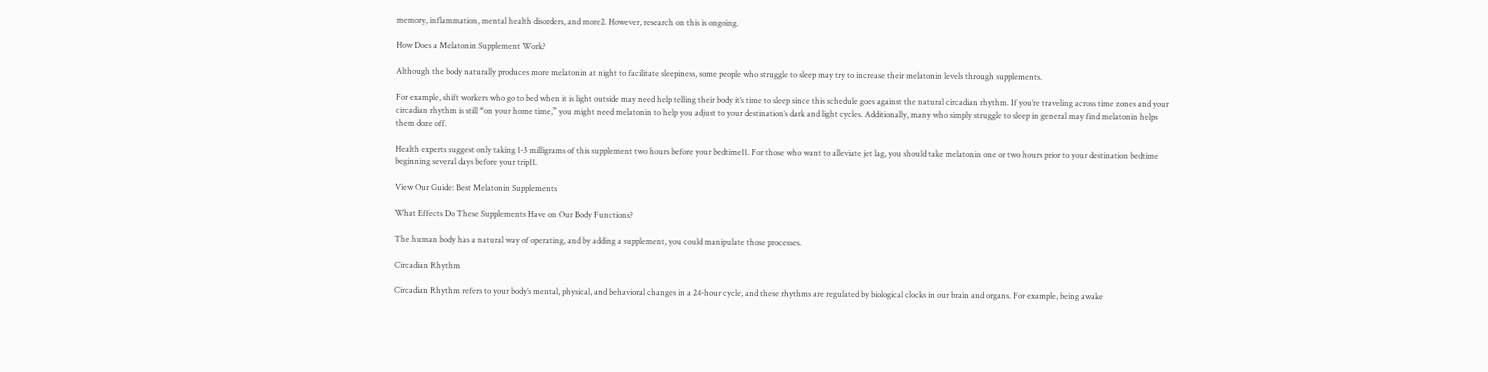memory, inflammation, mental health disorders, and more2. However, research on this is ongoing.

How Does a Melatonin Supplement Work?

Although the body naturally produces more melatonin at night to facilitate sleepiness, some people who struggle to sleep may try to increase their melatonin levels through supplements.

For example, shift workers who go to bed when it is light outside may need help telling their body it’s time to sleep since this schedule goes against the natural circadian rhythm. If you’re traveling across time zones and your circadian rhythm is still “on your home time,” you might need melatonin to help you adjust to your destination’s dark and light cycles. Additionally, many who simply struggle to sleep in general may find melatonin helps them doze off.

Health experts suggest only taking 1-3 milligrams of this supplement two hours before your bedtime11. For those who want to alleviate jet lag, you should take melatonin one or two hours prior to your destination bedtime beginning several days before your trip11.

View Our Guide: Best Melatonin Supplements

What Effects Do These Supplements Have on Our Body Functions?

The human body has a natural way of operating, and by adding a supplement, you could manipulate those processes.

Circadian Rhythm

Circadian Rhythm refers to your body’s mental, physical, and behavioral changes in a 24-hour cycle, and these rhythms are regulated by biological clocks in our brain and organs. For example, being awake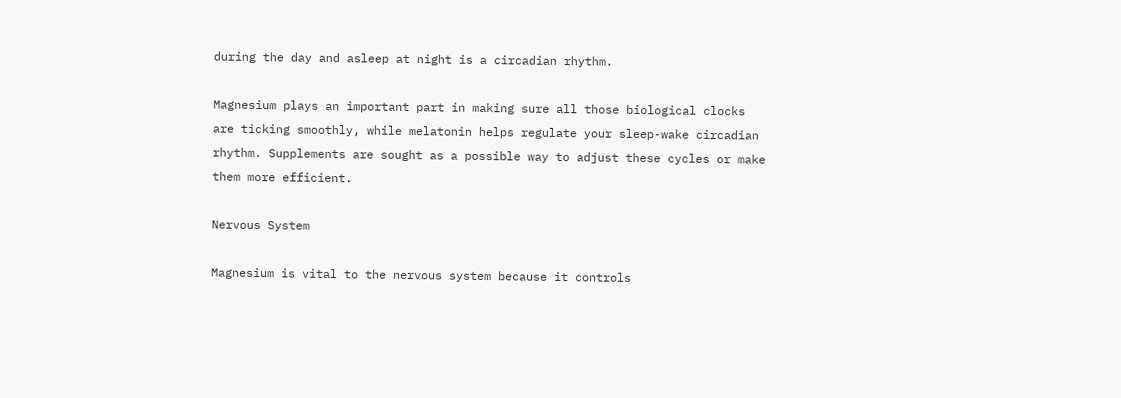during the day and asleep at night is a circadian rhythm.

Magnesium plays an important part in making sure all those biological clocks are ticking smoothly, while melatonin helps regulate your sleep-wake circadian rhythm. Supplements are sought as a possible way to adjust these cycles or make them more efficient.

Nervous System

Magnesium is vital to the nervous system because it controls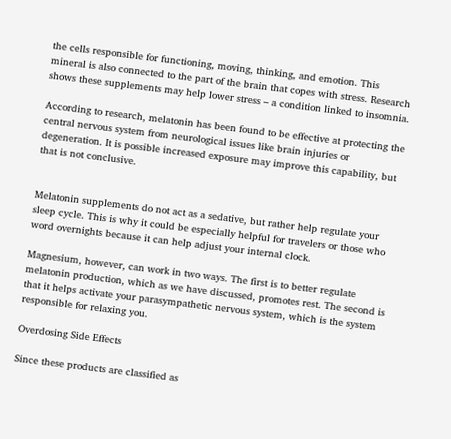the cells responsible for functioning, moving, thinking, and emotion. This mineral is also connected to the part of the brain that copes with stress. Research shows these supplements may help lower stress – a condition linked to insomnia.

According to research, melatonin has been found to be effective at protecting the central nervous system from neurological issues like brain injuries or degeneration. It is possible increased exposure may improve this capability, but that is not conclusive.


Melatonin supplements do not act as a sedative, but rather help regulate your sleep cycle. This is why it could be especially helpful for travelers or those who word overnights because it can help adjust your internal clock.

Magnesium, however, can work in two ways. The first is to better regulate melatonin production, which as we have discussed, promotes rest. The second is that it helps activate your parasympathetic nervous system, which is the system responsible for relaxing you.

Overdosing Side Effects

Since these products are classified as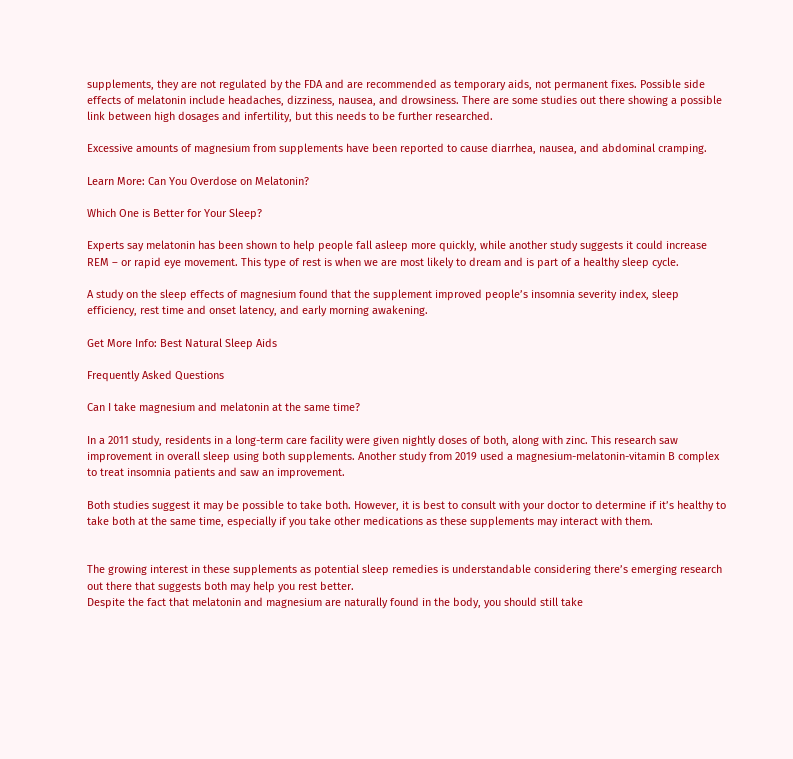supplements, they are not regulated by the FDA and are recommended as temporary aids, not permanent fixes. Possible side effects of melatonin include headaches, dizziness, nausea, and drowsiness. There are some studies out there showing a possible link between high dosages and infertility, but this needs to be further researched.

Excessive amounts of magnesium from supplements have been reported to cause diarrhea, nausea, and abdominal cramping.

Learn More: Can You Overdose on Melatonin?

Which One is Better for Your Sleep?

Experts say melatonin has been shown to help people fall asleep more quickly, while another study suggests it could increase REM – or rapid eye movement. This type of rest is when we are most likely to dream and is part of a healthy sleep cycle.

A study on the sleep effects of magnesium found that the supplement improved people’s insomnia severity index, sleep efficiency, rest time and onset latency, and early morning awakening.

Get More Info: Best Natural Sleep Aids

Frequently Asked Questions

Can I take magnesium and melatonin at the same time?

In a 2011 study, residents in a long-term care facility were given nightly doses of both, along with zinc. This research saw improvement in overall sleep using both supplements. Another study from 2019 used a magnesium-melatonin-vitamin B complex to treat insomnia patients and saw an improvement.

Both studies suggest it may be possible to take both. However, it is best to consult with your doctor to determine if it’s healthy to take both at the same time, especially if you take other medications as these supplements may interact with them.


The growing interest in these supplements as potential sleep remedies is understandable considering there’s emerging research out there that suggests both may help you rest better.
Despite the fact that melatonin and magnesium are naturally found in the body, you should still take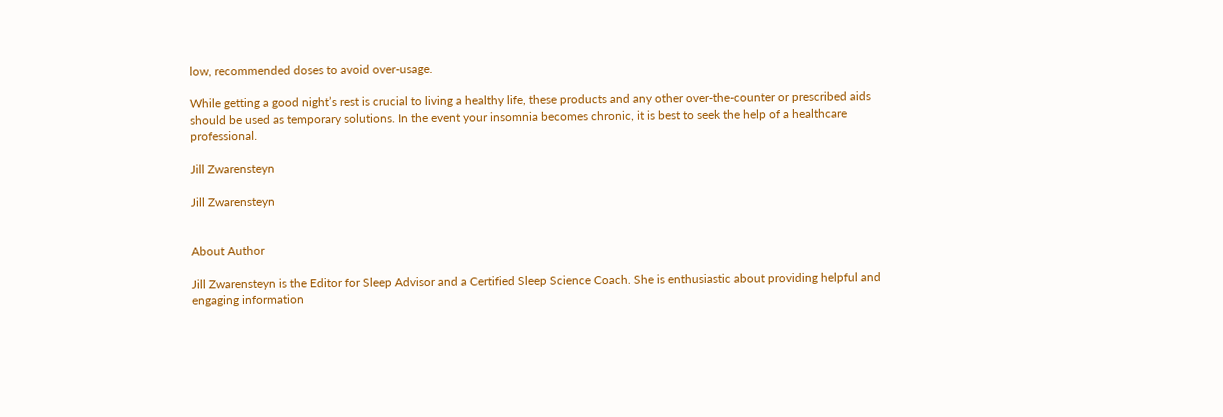low, recommended doses to avoid over-usage.

While getting a good night’s rest is crucial to living a healthy life, these products and any other over-the-counter or prescribed aids should be used as temporary solutions. In the event your insomnia becomes chronic, it is best to seek the help of a healthcare professional.

Jill Zwarensteyn

Jill Zwarensteyn


About Author

Jill Zwarensteyn is the Editor for Sleep Advisor and a Certified Sleep Science Coach. She is enthusiastic about providing helpful and engaging information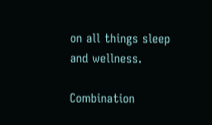on all things sleep and wellness.

Combination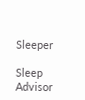Sleeper

Sleep Advisor